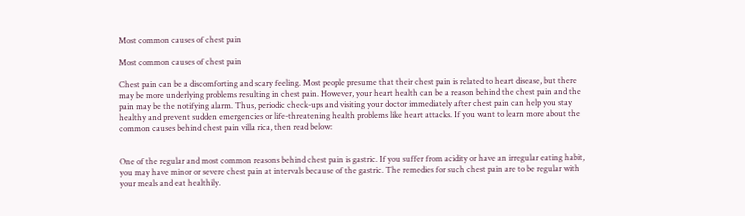Most common causes of chest pain

Most common causes of chest pain

Chest pain can be a discomforting and scary feeling. Most people presume that their chest pain is related to heart disease, but there may be more underlying problems resulting in chest pain. However, your heart health can be a reason behind the chest pain and the pain may be the notifying alarm. Thus, periodic check-ups and visiting your doctor immediately after chest pain can help you stay healthy and prevent sudden emergencies or life-threatening health problems like heart attacks. If you want to learn more about the common causes behind chest pain villa rica, then read below:


One of the regular and most common reasons behind chest pain is gastric. If you suffer from acidity or have an irregular eating habit, you may have minor or severe chest pain at intervals because of the gastric. The remedies for such chest pain are to be regular with your meals and eat healthily.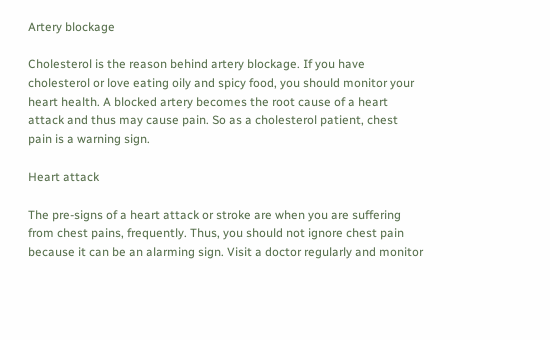Artery blockage

Cholesterol is the reason behind artery blockage. If you have cholesterol or love eating oily and spicy food, you should monitor your heart health. A blocked artery becomes the root cause of a heart attack and thus may cause pain. So as a cholesterol patient, chest pain is a warning sign.

Heart attack

The pre-signs of a heart attack or stroke are when you are suffering from chest pains, frequently. Thus, you should not ignore chest pain because it can be an alarming sign. Visit a doctor regularly and monitor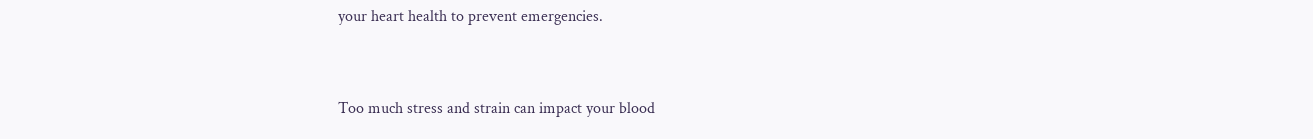your heart health to prevent emergencies.


Too much stress and strain can impact your blood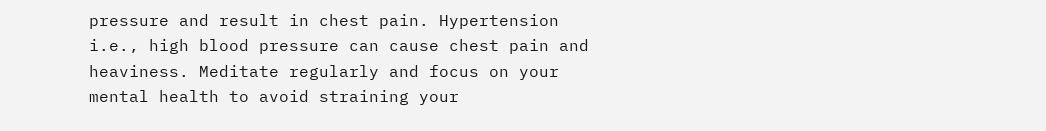pressure and result in chest pain. Hypertension i.e., high blood pressure can cause chest pain and heaviness. Meditate regularly and focus on your mental health to avoid straining your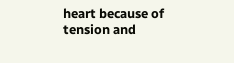heart because of tension and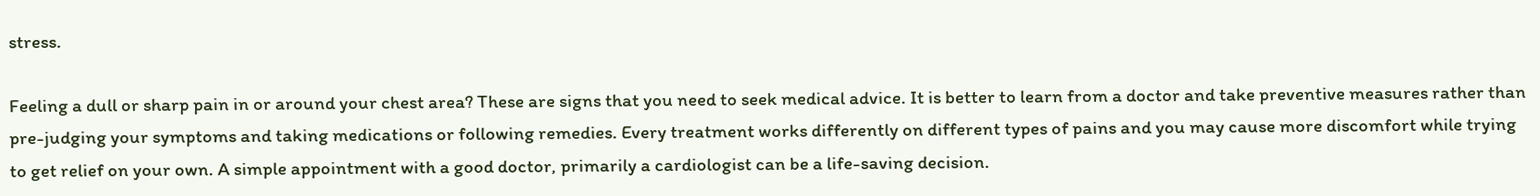stress.

Feeling a dull or sharp pain in or around your chest area? These are signs that you need to seek medical advice. It is better to learn from a doctor and take preventive measures rather than pre-judging your symptoms and taking medications or following remedies. Every treatment works differently on different types of pains and you may cause more discomfort while trying to get relief on your own. A simple appointment with a good doctor, primarily a cardiologist can be a life-saving decision.